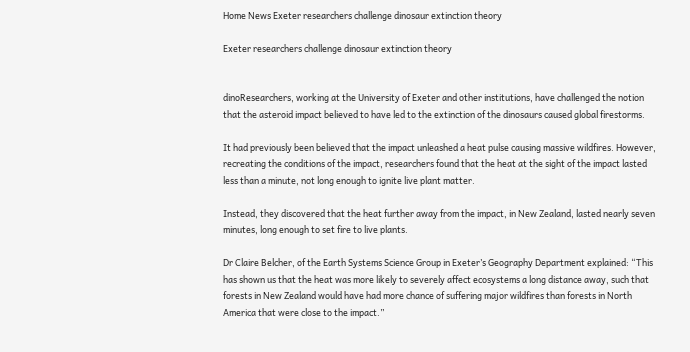Home News Exeter researchers challenge dinosaur extinction theory

Exeter researchers challenge dinosaur extinction theory


dinoResearchers, working at the University of Exeter and other institutions, have challenged the notion that the asteroid impact believed to have led to the extinction of the dinosaurs caused global firestorms.

It had previously been believed that the impact unleashed a heat pulse causing massive wildfires. However, recreating the conditions of the impact, researchers found that the heat at the sight of the impact lasted less than a minute, not long enough to ignite live plant matter.

Instead, they discovered that the heat further away from the impact, in New Zealand, lasted nearly seven minutes, long enough to set fire to live plants.

Dr Claire Belcher, of the Earth Systems Science Group in Exeter’s Geography Department explained: “This has shown us that the heat was more likely to severely affect ecosystems a long distance away, such that forests in New Zealand would have had more chance of suffering major wildfires than forests in North America that were close to the impact.”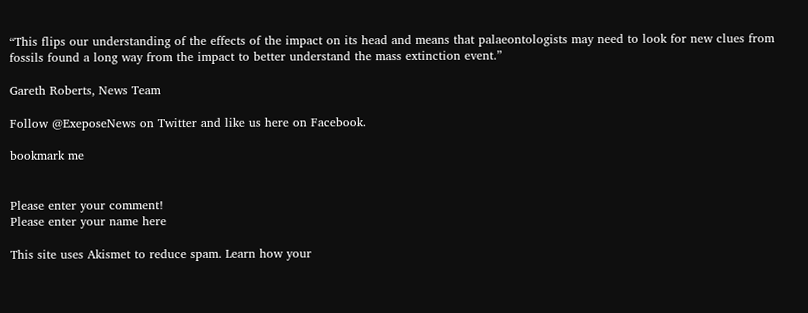“This flips our understanding of the effects of the impact on its head and means that palaeontologists may need to look for new clues from fossils found a long way from the impact to better understand the mass extinction event.”

Gareth Roberts, News Team

Follow @ExeposeNews on Twitter and like us here on Facebook.

bookmark me


Please enter your comment!
Please enter your name here

This site uses Akismet to reduce spam. Learn how your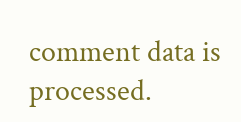comment data is processed.